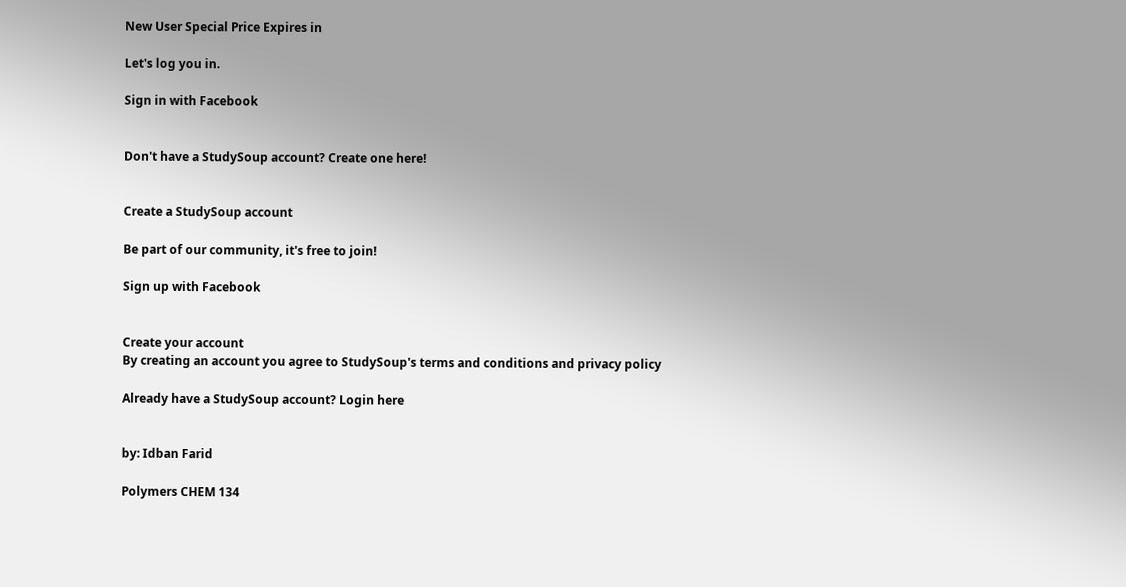New User Special Price Expires in

Let's log you in.

Sign in with Facebook


Don't have a StudySoup account? Create one here!


Create a StudySoup account

Be part of our community, it's free to join!

Sign up with Facebook


Create your account
By creating an account you agree to StudySoup's terms and conditions and privacy policy

Already have a StudySoup account? Login here


by: Idban Farid

Polymers CHEM 134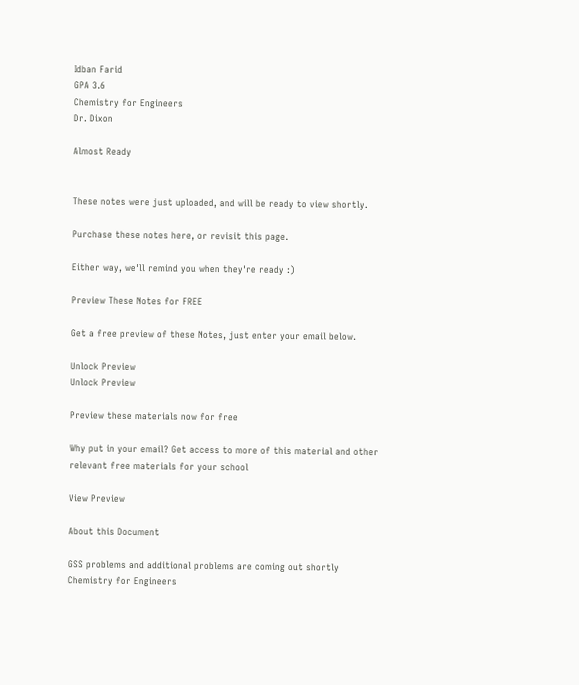Idban Farid
GPA 3.6
Chemistry for Engineers
Dr. Dixon

Almost Ready


These notes were just uploaded, and will be ready to view shortly.

Purchase these notes here, or revisit this page.

Either way, we'll remind you when they're ready :)

Preview These Notes for FREE

Get a free preview of these Notes, just enter your email below.

Unlock Preview
Unlock Preview

Preview these materials now for free

Why put in your email? Get access to more of this material and other relevant free materials for your school

View Preview

About this Document

GSS problems and additional problems are coming out shortly
Chemistry for Engineers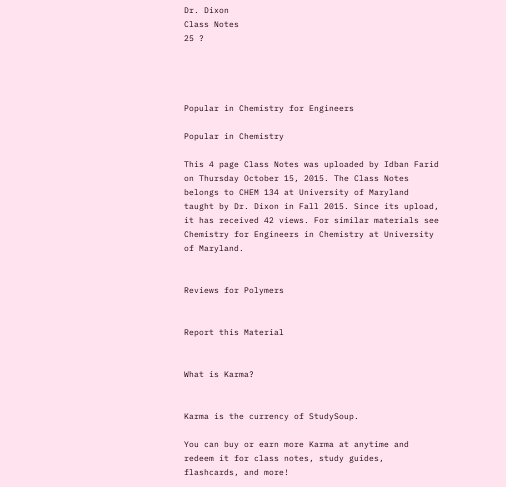Dr. Dixon
Class Notes
25 ?




Popular in Chemistry for Engineers

Popular in Chemistry

This 4 page Class Notes was uploaded by Idban Farid on Thursday October 15, 2015. The Class Notes belongs to CHEM 134 at University of Maryland taught by Dr. Dixon in Fall 2015. Since its upload, it has received 42 views. For similar materials see Chemistry for Engineers in Chemistry at University of Maryland.


Reviews for Polymers


Report this Material


What is Karma?


Karma is the currency of StudySoup.

You can buy or earn more Karma at anytime and redeem it for class notes, study guides, flashcards, and more!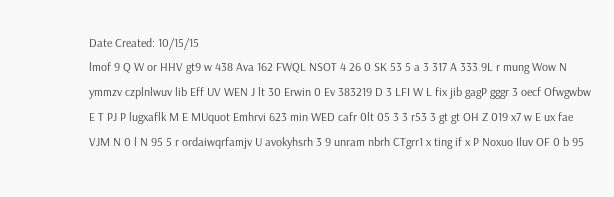Date Created: 10/15/15
lmof 9 Q W or HHV gt9 w 438 Ava 162 FWQL NSOT 4 26 0 SK 53 5 a 3 317 A 333 9L r mung Wow N ymmzv czplnlwuv lib Eff UV WEN J lt 30 Erwin 0 Ev 383219 D 3 LFI W L fix jib gagP gggr 3 oecf Ofwgwbw E T PJ P lugxaflk M E MUquot Emhrvi 623 min WED cafr 0lt 05 3 3 r53 3 gt gt OH Z 019 x7 w E ux fae VJM N 0 l N 95 5 r ordaiwqrfamjv U avokyhsrh 3 9 unram nbrh CTgrr1 x ting if x P Noxuo Iluv OF 0 b 95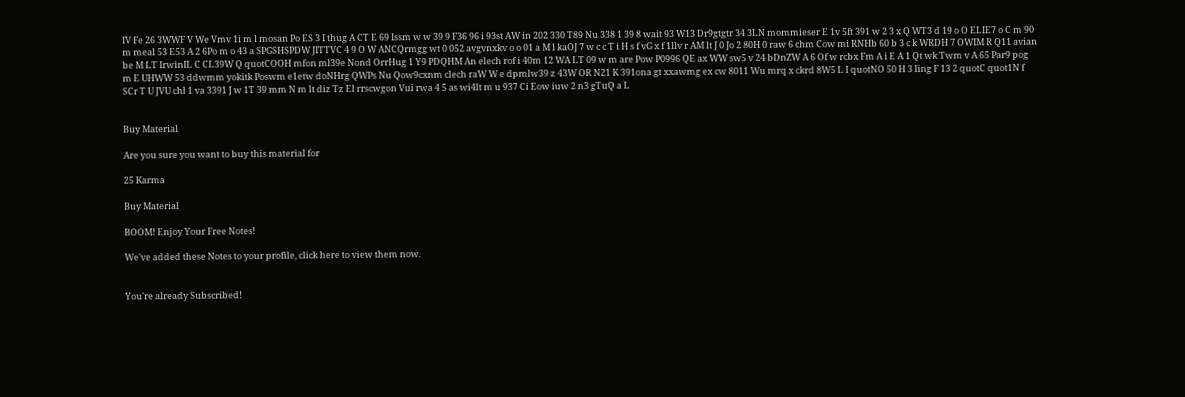IV Fe 26 3WWF V We Vmv 1i m l mosan Po ES 3 I thug A CT E 69 Issm w w 39 9 F36 96 i 93st AW in 202 330 T89 Nu 338 1 39 8 wait 93 W13 Dr9gtgtr 34 3LN mommieser E 1v 5ft 391 w 2 3 x Q WT3 d 19 o O ELIE7 o C m 90 m meal 53 E53 A 2 6Po m o 43 a SPGSHSPDW JITTVC 4 9 O W ANCQrmgg wt 0 052 avgvnxkv o o 01 a M l kaOJ 7 w c c T i H s f vG x f 1llv r AM lt J 0 Jo 2 80H 0 raw 6 chm Cow mi RNHb 60 b 3 c k WRDH 7 OWIM R Q11 avian be M LT IrwinIL C CL39W Q quotCOOH mfon ml39e Nond OrrHug 1 Y9 PDQHM An elech rof i 40m 12 WA LT 09 w m are Pow P0996 QE ax WW sw5 v 24 bDnZW A 6 Of w rcbx Fm A i E A 1 Qt wk Twm v A 65 Par9 pog m E UHWW 53 ddwmm yokitk Poswm e1etw doNHrg QWPs Nu Qow9cxnm clech raW W e dpmlw39 z 43W OR N21 K 391ona gt xxawmg ex cw 8011 Wu mrq x ckrd 8W5 L I quotNO 50 H 3 ling F 13 2 quotC quot1N f SCr T U JVU chl 1 va 3391 J w 1T 39 mm N m lt diz Tz El rrscwgon Vui rwa 4 5 as wi4lt m u 937 Ci Eow iuw 2 n3 gTuQ a L


Buy Material

Are you sure you want to buy this material for

25 Karma

Buy Material

BOOM! Enjoy Your Free Notes!

We've added these Notes to your profile, click here to view them now.


You're already Subscribed!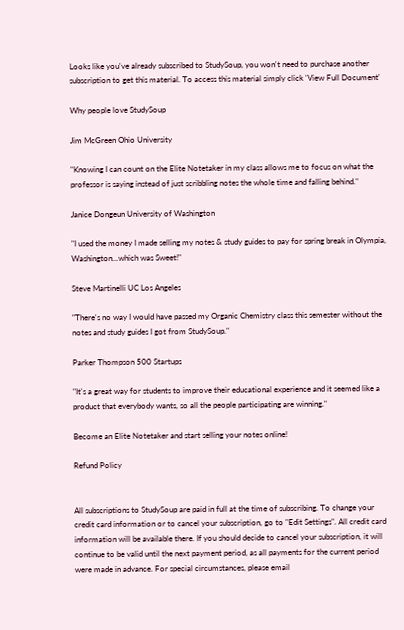Looks like you've already subscribed to StudySoup, you won't need to purchase another subscription to get this material. To access this material simply click 'View Full Document'

Why people love StudySoup

Jim McGreen Ohio University

"Knowing I can count on the Elite Notetaker in my class allows me to focus on what the professor is saying instead of just scribbling notes the whole time and falling behind."

Janice Dongeun University of Washington

"I used the money I made selling my notes & study guides to pay for spring break in Olympia, Washington...which was Sweet!"

Steve Martinelli UC Los Angeles

"There's no way I would have passed my Organic Chemistry class this semester without the notes and study guides I got from StudySoup."

Parker Thompson 500 Startups

"It's a great way for students to improve their educational experience and it seemed like a product that everybody wants, so all the people participating are winning."

Become an Elite Notetaker and start selling your notes online!

Refund Policy


All subscriptions to StudySoup are paid in full at the time of subscribing. To change your credit card information or to cancel your subscription, go to "Edit Settings". All credit card information will be available there. If you should decide to cancel your subscription, it will continue to be valid until the next payment period, as all payments for the current period were made in advance. For special circumstances, please email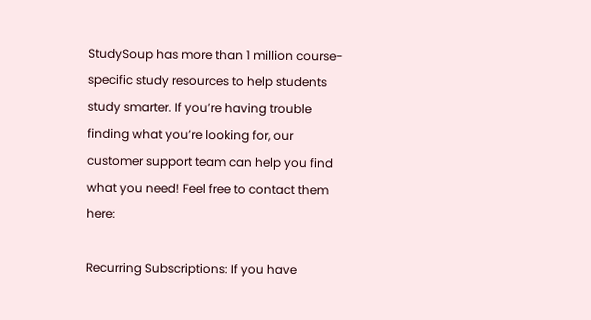StudySoup has more than 1 million course-specific study resources to help students study smarter. If you’re having trouble finding what you’re looking for, our customer support team can help you find what you need! Feel free to contact them here:

Recurring Subscriptions: If you have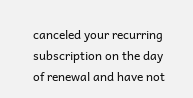canceled your recurring subscription on the day of renewal and have not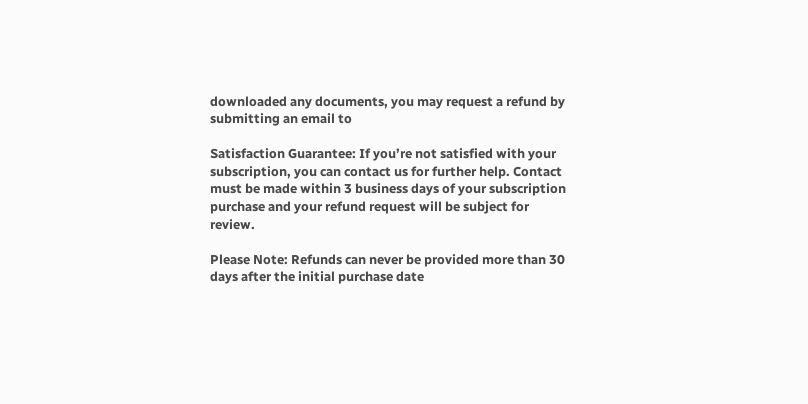downloaded any documents, you may request a refund by submitting an email to

Satisfaction Guarantee: If you’re not satisfied with your subscription, you can contact us for further help. Contact must be made within 3 business days of your subscription purchase and your refund request will be subject for review.

Please Note: Refunds can never be provided more than 30 days after the initial purchase date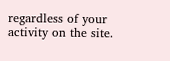regardless of your activity on the site.